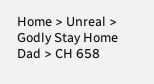Home > Unreal > Godly Stay Home Dad > CH 658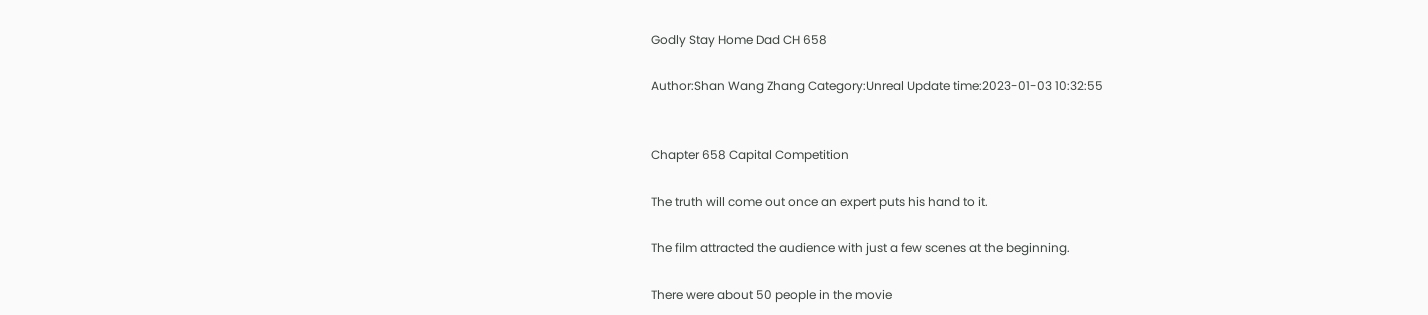Godly Stay Home Dad CH 658

Author:Shan Wang Zhang Category:Unreal Update time:2023-01-03 10:32:55


Chapter 658 Capital Competition

The truth will come out once an expert puts his hand to it.

The film attracted the audience with just a few scenes at the beginning.

There were about 50 people in the movie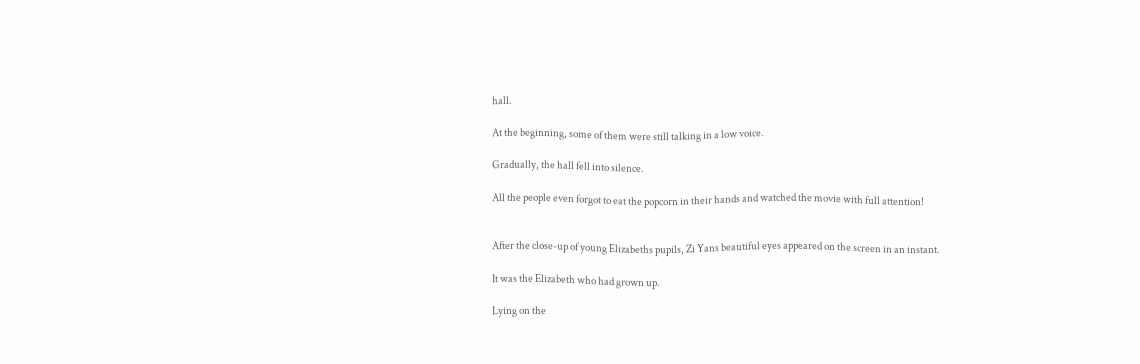hall.

At the beginning, some of them were still talking in a low voice.

Gradually, the hall fell into silence.

All the people even forgot to eat the popcorn in their hands and watched the movie with full attention!


After the close-up of young Elizabeths pupils, Zi Yans beautiful eyes appeared on the screen in an instant.

It was the Elizabeth who had grown up.

Lying on the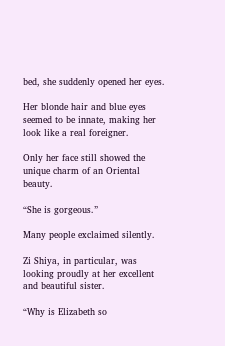bed, she suddenly opened her eyes.

Her blonde hair and blue eyes seemed to be innate, making her look like a real foreigner.

Only her face still showed the unique charm of an Oriental beauty.

“She is gorgeous.”

Many people exclaimed silently.

Zi Shiya, in particular, was looking proudly at her excellent and beautiful sister.

“Why is Elizabeth so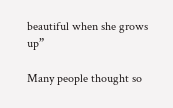beautiful when she grows up”

Many people thought so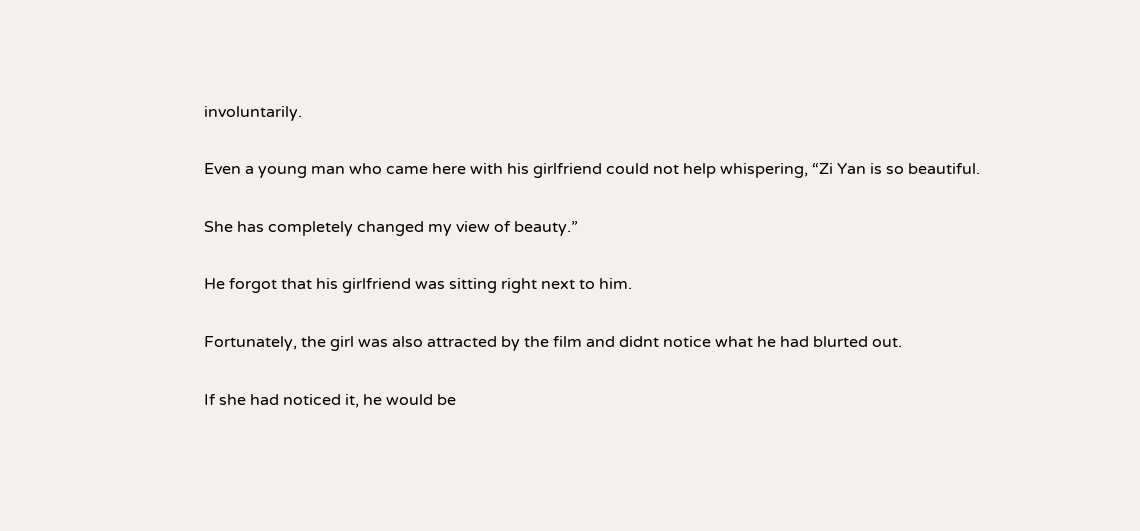involuntarily.

Even a young man who came here with his girlfriend could not help whispering, “Zi Yan is so beautiful.

She has completely changed my view of beauty.”

He forgot that his girlfriend was sitting right next to him.

Fortunately, the girl was also attracted by the film and didnt notice what he had blurted out.

If she had noticed it, he would be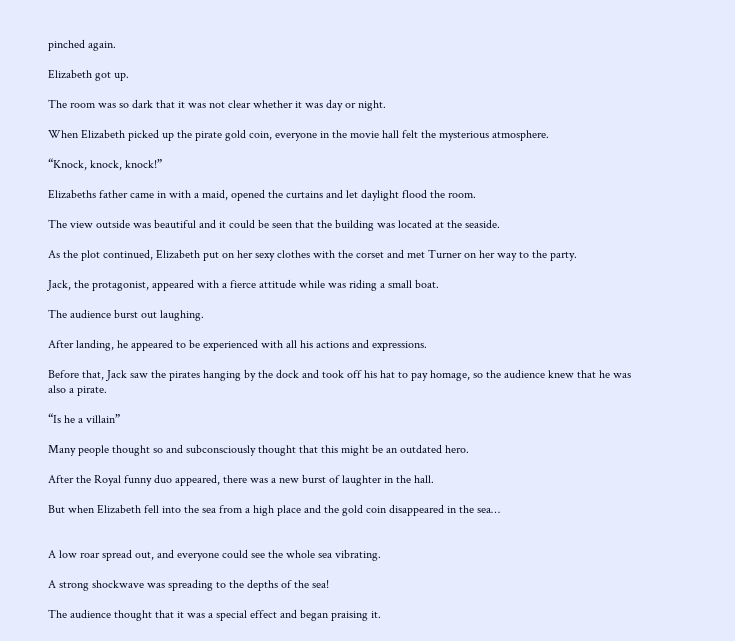pinched again.

Elizabeth got up.

The room was so dark that it was not clear whether it was day or night.

When Elizabeth picked up the pirate gold coin, everyone in the movie hall felt the mysterious atmosphere.

“Knock, knock, knock!”

Elizabeths father came in with a maid, opened the curtains and let daylight flood the room.

The view outside was beautiful and it could be seen that the building was located at the seaside.

As the plot continued, Elizabeth put on her sexy clothes with the corset and met Turner on her way to the party.

Jack, the protagonist, appeared with a fierce attitude while was riding a small boat.

The audience burst out laughing.

After landing, he appeared to be experienced with all his actions and expressions.

Before that, Jack saw the pirates hanging by the dock and took off his hat to pay homage, so the audience knew that he was also a pirate.

“Is he a villain”

Many people thought so and subconsciously thought that this might be an outdated hero.

After the Royal funny duo appeared, there was a new burst of laughter in the hall.

But when Elizabeth fell into the sea from a high place and the gold coin disappeared in the sea…


A low roar spread out, and everyone could see the whole sea vibrating.

A strong shockwave was spreading to the depths of the sea!

The audience thought that it was a special effect and began praising it.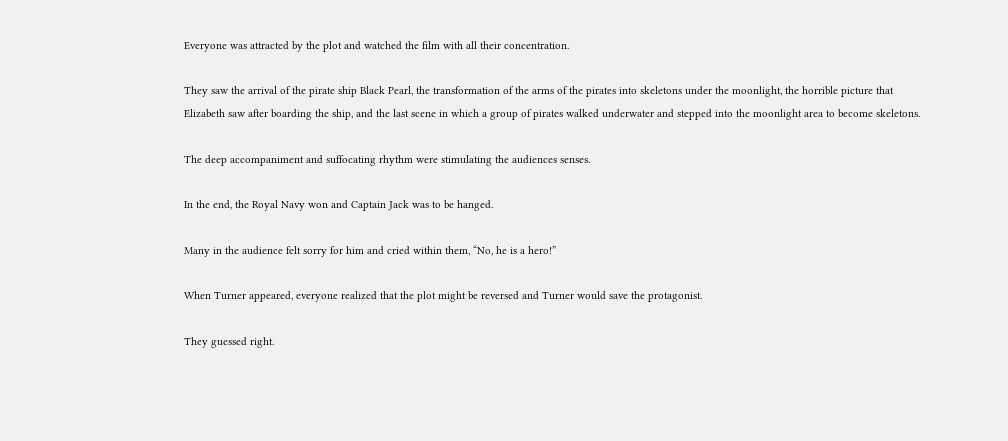Everyone was attracted by the plot and watched the film with all their concentration.

They saw the arrival of the pirate ship Black Pearl, the transformation of the arms of the pirates into skeletons under the moonlight, the horrible picture that Elizabeth saw after boarding the ship, and the last scene in which a group of pirates walked underwater and stepped into the moonlight area to become skeletons.

The deep accompaniment and suffocating rhythm were stimulating the audiences senses.

In the end, the Royal Navy won and Captain Jack was to be hanged.

Many in the audience felt sorry for him and cried within them, “No, he is a hero!”

When Turner appeared, everyone realized that the plot might be reversed and Turner would save the protagonist.

They guessed right.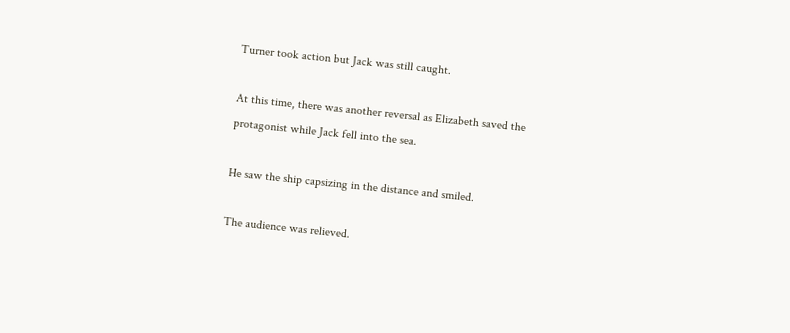Turner took action but Jack was still caught.

At this time, there was another reversal as Elizabeth saved the protagonist while Jack fell into the sea.

He saw the ship capsizing in the distance and smiled.

The audience was relieved.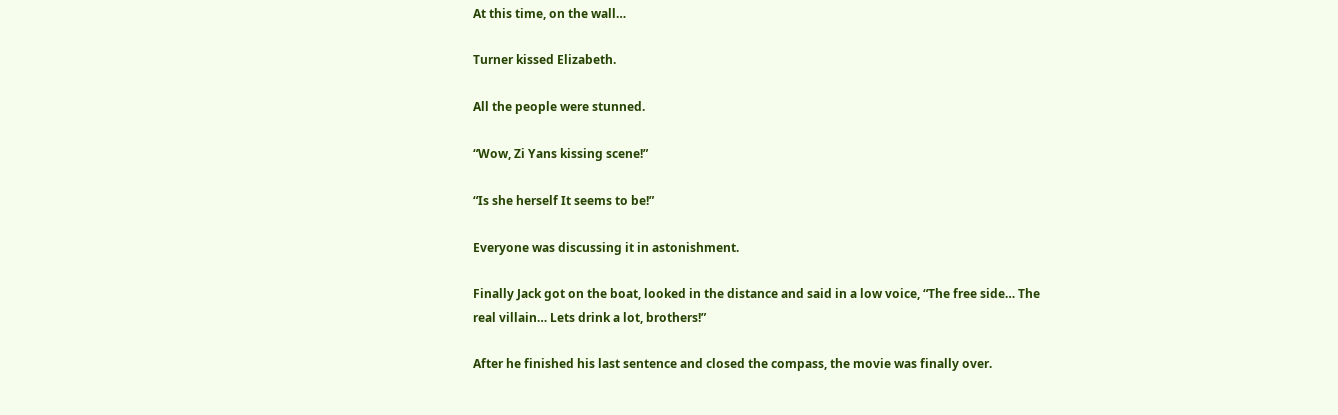At this time, on the wall…

Turner kissed Elizabeth.

All the people were stunned.

“Wow, Zi Yans kissing scene!”

“Is she herself It seems to be!”

Everyone was discussing it in astonishment.

Finally Jack got on the boat, looked in the distance and said in a low voice, “The free side… The real villain… Lets drink a lot, brothers!”

After he finished his last sentence and closed the compass, the movie was finally over.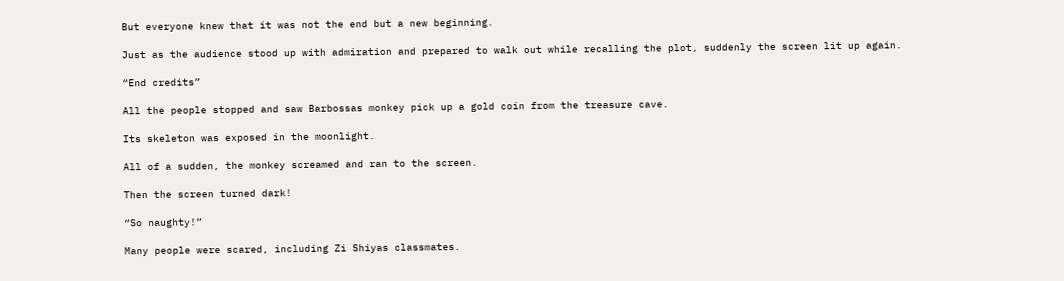But everyone knew that it was not the end but a new beginning.

Just as the audience stood up with admiration and prepared to walk out while recalling the plot, suddenly the screen lit up again.

“End credits”

All the people stopped and saw Barbossas monkey pick up a gold coin from the treasure cave.

Its skeleton was exposed in the moonlight.

All of a sudden, the monkey screamed and ran to the screen.

Then the screen turned dark!

“So naughty!”

Many people were scared, including Zi Shiyas classmates.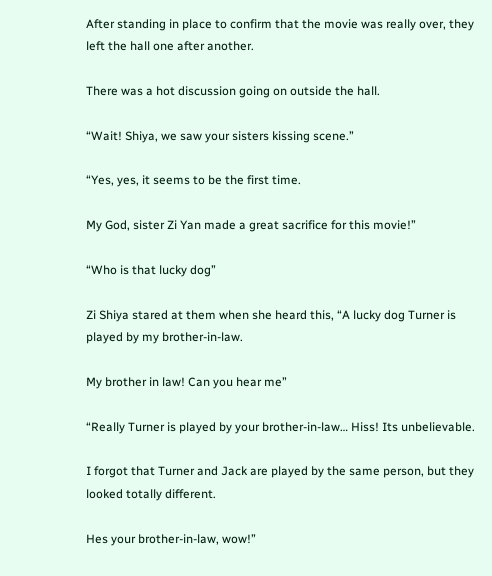After standing in place to confirm that the movie was really over, they left the hall one after another.

There was a hot discussion going on outside the hall.

“Wait! Shiya, we saw your sisters kissing scene.”

“Yes, yes, it seems to be the first time.

My God, sister Zi Yan made a great sacrifice for this movie!”

“Who is that lucky dog”

Zi Shiya stared at them when she heard this, “A lucky dog Turner is played by my brother-in-law.

My brother in law! Can you hear me”

“Really Turner is played by your brother-in-law… Hiss! Its unbelievable.

I forgot that Turner and Jack are played by the same person, but they looked totally different.

Hes your brother-in-law, wow!”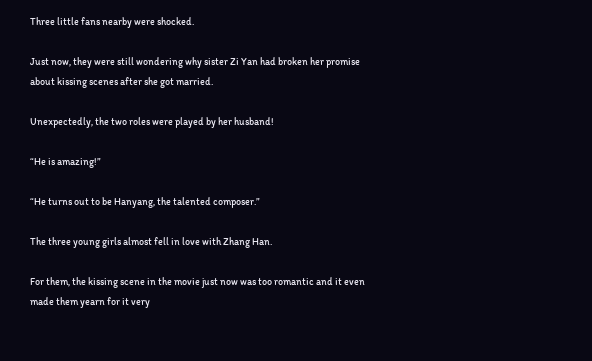Three little fans nearby were shocked.

Just now, they were still wondering why sister Zi Yan had broken her promise about kissing scenes after she got married.

Unexpectedly, the two roles were played by her husband!

“He is amazing!”

“He turns out to be Hanyang, the talented composer.”

The three young girls almost fell in love with Zhang Han.

For them, the kissing scene in the movie just now was too romantic and it even made them yearn for it very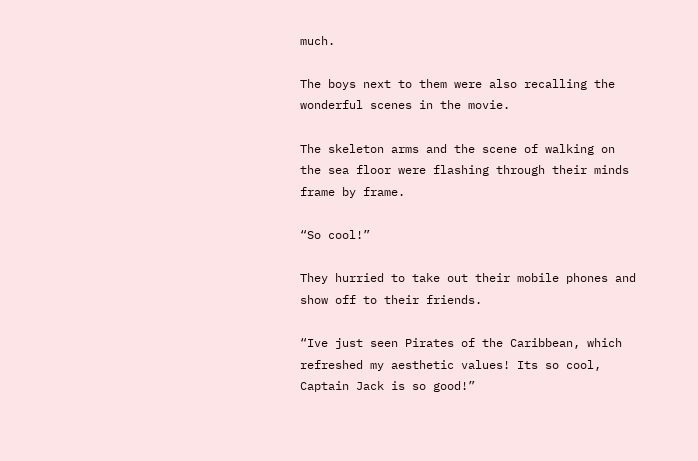much.

The boys next to them were also recalling the wonderful scenes in the movie.

The skeleton arms and the scene of walking on the sea floor were flashing through their minds frame by frame.

“So cool!”

They hurried to take out their mobile phones and show off to their friends.

“Ive just seen Pirates of the Caribbean, which refreshed my aesthetic values! Its so cool, Captain Jack is so good!”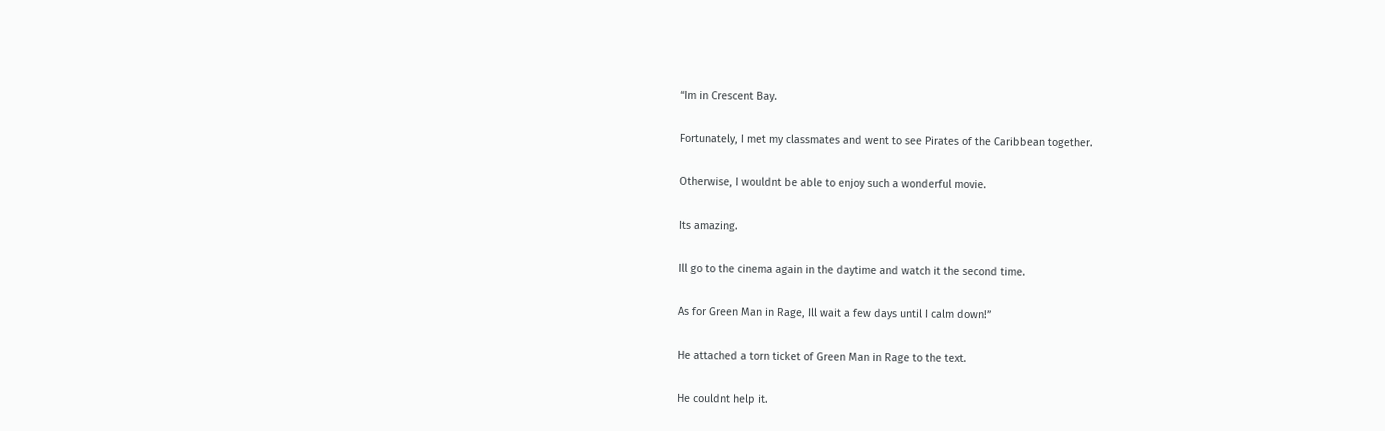“Im in Crescent Bay.

Fortunately, I met my classmates and went to see Pirates of the Caribbean together.

Otherwise, I wouldnt be able to enjoy such a wonderful movie.

Its amazing.

Ill go to the cinema again in the daytime and watch it the second time.

As for Green Man in Rage, Ill wait a few days until I calm down!”

He attached a torn ticket of Green Man in Rage to the text.

He couldnt help it.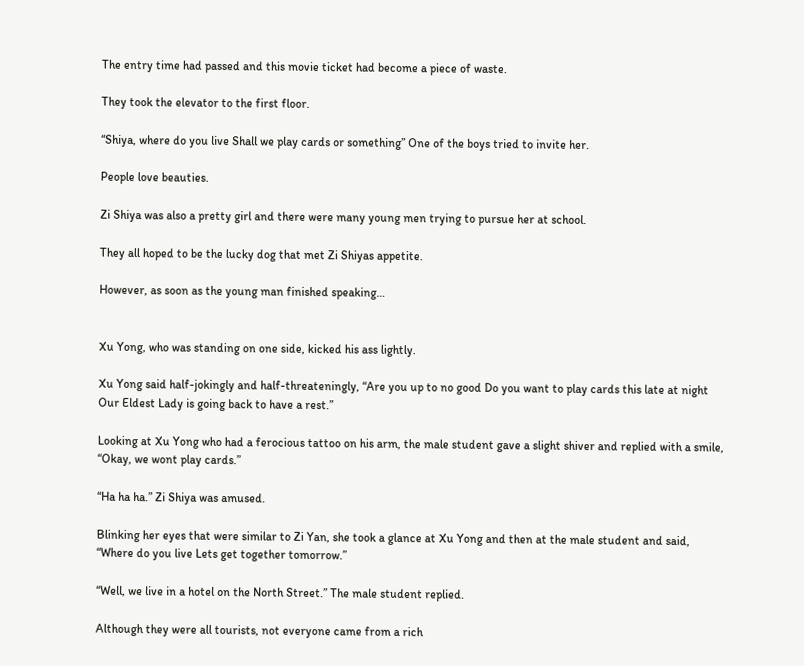The entry time had passed and this movie ticket had become a piece of waste.

They took the elevator to the first floor.

“Shiya, where do you live Shall we play cards or something” One of the boys tried to invite her.

People love beauties.

Zi Shiya was also a pretty girl and there were many young men trying to pursue her at school.

They all hoped to be the lucky dog that met Zi Shiyas appetite.

However, as soon as the young man finished speaking…


Xu Yong, who was standing on one side, kicked his ass lightly.

Xu Yong said half-jokingly and half-threateningly, “Are you up to no good Do you want to play cards this late at night Our Eldest Lady is going back to have a rest.”

Looking at Xu Yong who had a ferocious tattoo on his arm, the male student gave a slight shiver and replied with a smile, “Okay, we wont play cards.”

“Ha ha ha.” Zi Shiya was amused.

Blinking her eyes that were similar to Zi Yan, she took a glance at Xu Yong and then at the male student and said, “Where do you live Lets get together tomorrow.”

“Well, we live in a hotel on the North Street.” The male student replied.

Although they were all tourists, not everyone came from a rich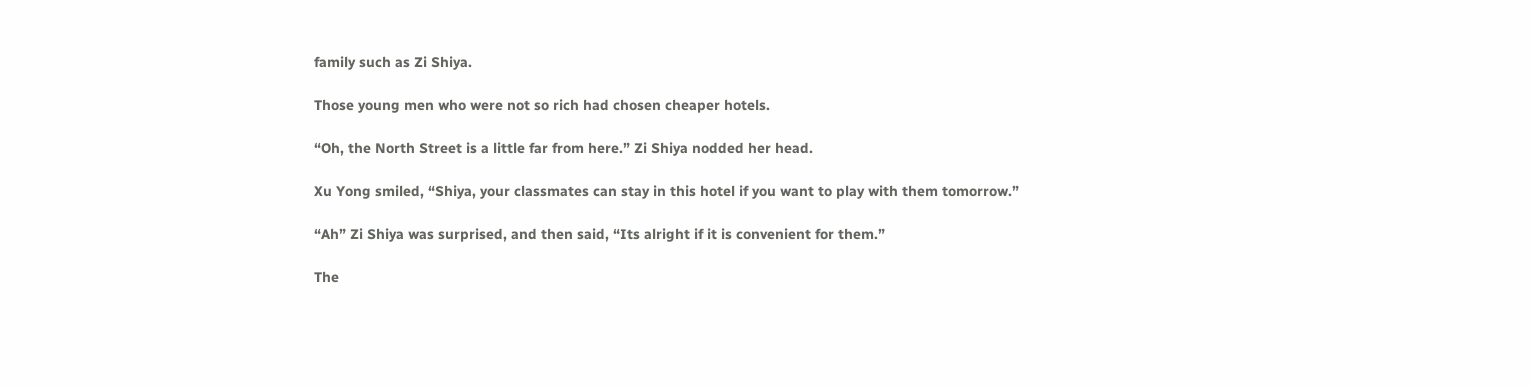family such as Zi Shiya.

Those young men who were not so rich had chosen cheaper hotels.

“Oh, the North Street is a little far from here.” Zi Shiya nodded her head.

Xu Yong smiled, “Shiya, your classmates can stay in this hotel if you want to play with them tomorrow.”

“Ah” Zi Shiya was surprised, and then said, “Its alright if it is convenient for them.”

The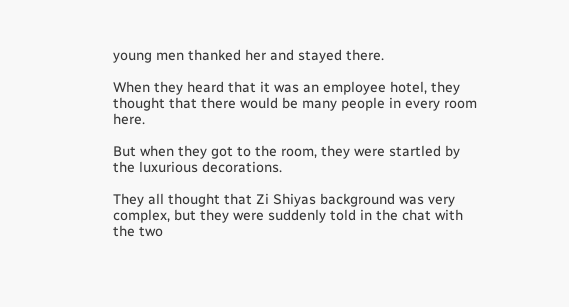young men thanked her and stayed there.

When they heard that it was an employee hotel, they thought that there would be many people in every room here.

But when they got to the room, they were startled by the luxurious decorations.

They all thought that Zi Shiyas background was very complex, but they were suddenly told in the chat with the two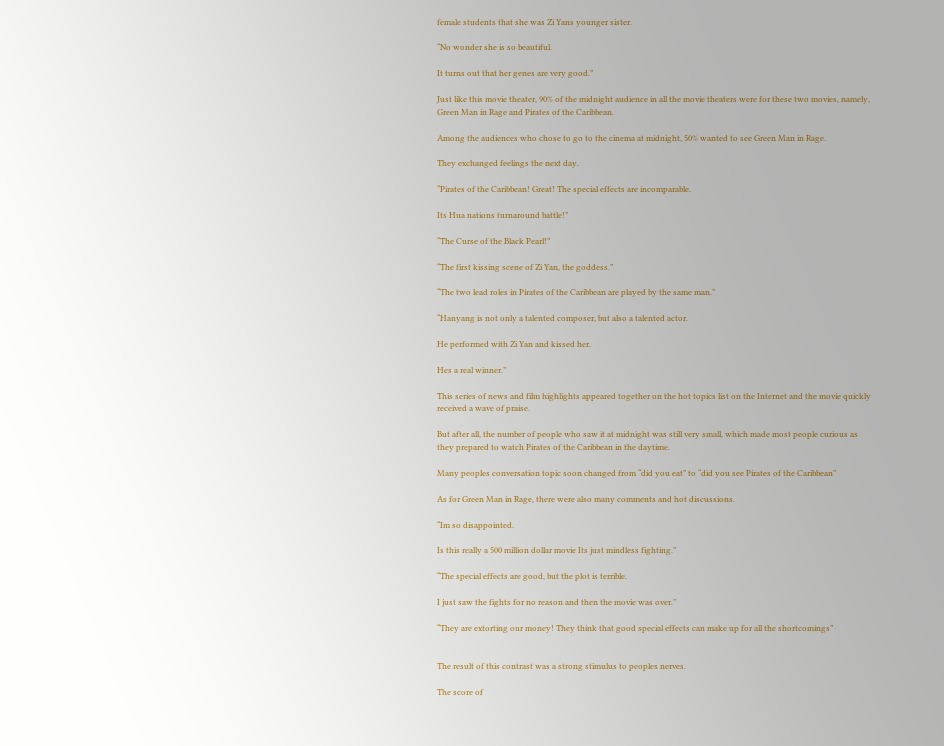female students that she was Zi Yans younger sister.

“No wonder she is so beautiful.

It turns out that her genes are very good.”

Just like this movie theater, 90% of the midnight audience in all the movie theaters were for these two movies, namely, Green Man in Rage and Pirates of the Caribbean.

Among the audiences who chose to go to the cinema at midnight, 50% wanted to see Green Man in Rage.

They exchanged feelings the next day.

“Pirates of the Caribbean! Great! The special effects are incomparable.

Its Hua nations turnaround battle!”

“The Curse of the Black Pearl!”

“The first kissing scene of Zi Yan, the goddess.”

“The two lead roles in Pirates of the Caribbean are played by the same man.”

“Hanyang is not only a talented composer, but also a talented actor.

He performed with Zi Yan and kissed her.

Hes a real winner.”

This series of news and film highlights appeared together on the hot topics list on the Internet and the movie quickly received a wave of praise.

But after all, the number of people who saw it at midnight was still very small, which made most people curious as they prepared to watch Pirates of the Caribbean in the daytime.

Many peoples conversation topic soon changed from “did you eat” to “did you see Pirates of the Caribbean”

As for Green Man in Rage, there were also many comments and hot discussions.

“Im so disappointed.

Is this really a 500 million dollar movie Its just mindless fighting.”

“The special effects are good, but the plot is terrible.

I just saw the fights for no reason and then the movie was over.”

“They are extorting our money! They think that good special effects can make up for all the shortcomings”


The result of this contrast was a strong stimulus to peoples nerves.

The score of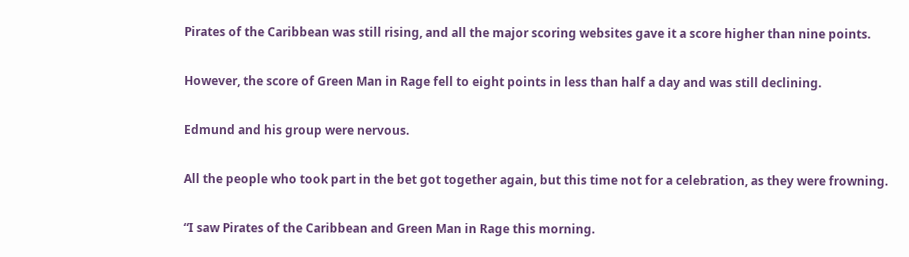Pirates of the Caribbean was still rising, and all the major scoring websites gave it a score higher than nine points.

However, the score of Green Man in Rage fell to eight points in less than half a day and was still declining.

Edmund and his group were nervous.

All the people who took part in the bet got together again, but this time not for a celebration, as they were frowning.

“I saw Pirates of the Caribbean and Green Man in Rage this morning.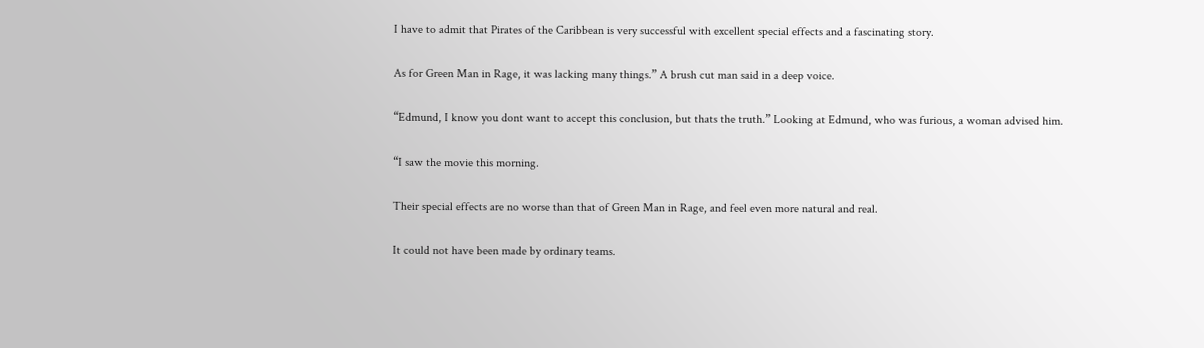I have to admit that Pirates of the Caribbean is very successful with excellent special effects and a fascinating story.

As for Green Man in Rage, it was lacking many things.” A brush cut man said in a deep voice.

“Edmund, I know you dont want to accept this conclusion, but thats the truth.” Looking at Edmund, who was furious, a woman advised him.

“I saw the movie this morning.

Their special effects are no worse than that of Green Man in Rage, and feel even more natural and real.

It could not have been made by ordinary teams.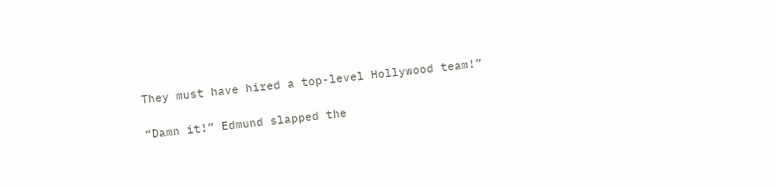They must have hired a top-level Hollywood team!”

“Damn it!” Edmund slapped the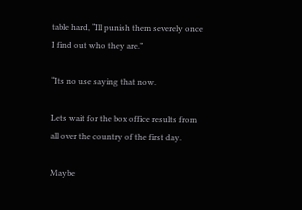table hard, “Ill punish them severely once I find out who they are.”

“Its no use saying that now.

Lets wait for the box office results from all over the country of the first day.

Maybe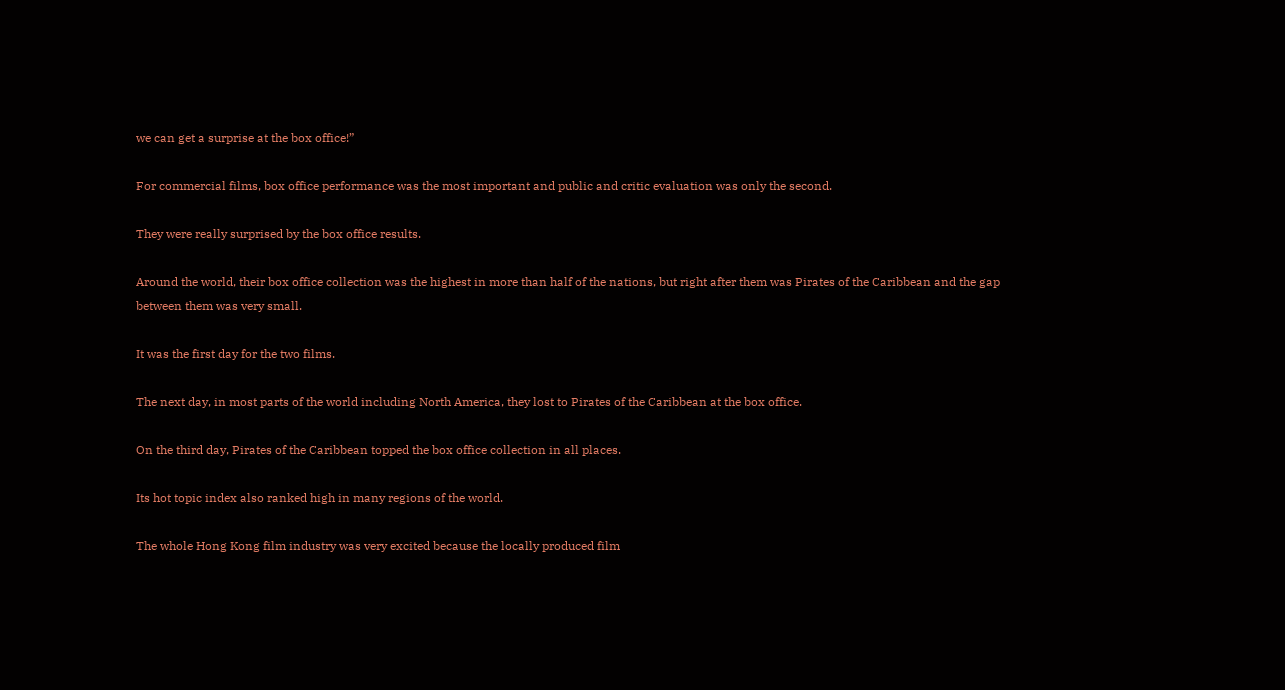we can get a surprise at the box office!”

For commercial films, box office performance was the most important and public and critic evaluation was only the second.

They were really surprised by the box office results.

Around the world, their box office collection was the highest in more than half of the nations, but right after them was Pirates of the Caribbean and the gap between them was very small.

It was the first day for the two films.

The next day, in most parts of the world including North America, they lost to Pirates of the Caribbean at the box office.

On the third day, Pirates of the Caribbean topped the box office collection in all places.

Its hot topic index also ranked high in many regions of the world.

The whole Hong Kong film industry was very excited because the locally produced film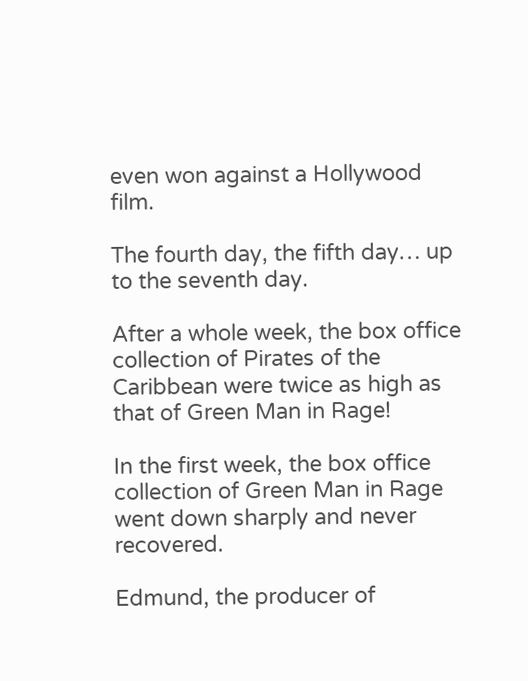even won against a Hollywood film.

The fourth day, the fifth day… up to the seventh day.

After a whole week, the box office collection of Pirates of the Caribbean were twice as high as that of Green Man in Rage!

In the first week, the box office collection of Green Man in Rage went down sharply and never recovered.

Edmund, the producer of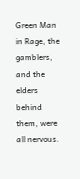Green Man in Rage, the gamblers, and the elders behind them, were all nervous.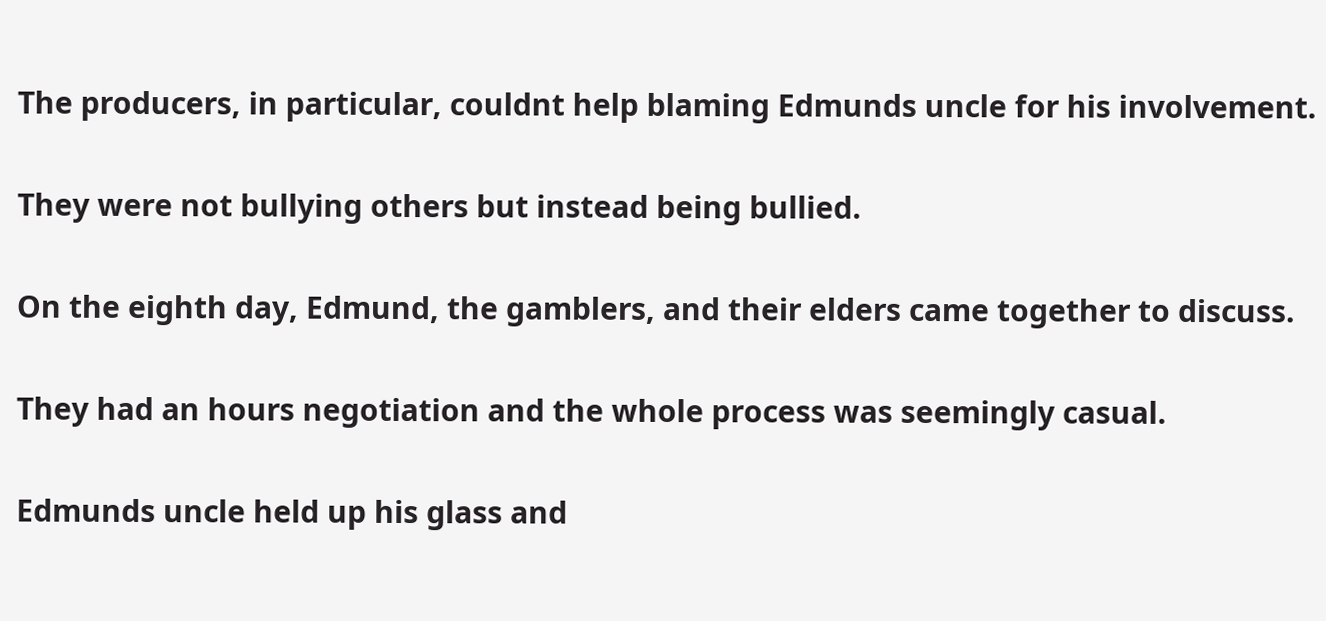The producers, in particular, couldnt help blaming Edmunds uncle for his involvement.

They were not bullying others but instead being bullied.

On the eighth day, Edmund, the gamblers, and their elders came together to discuss.

They had an hours negotiation and the whole process was seemingly casual.

Edmunds uncle held up his glass and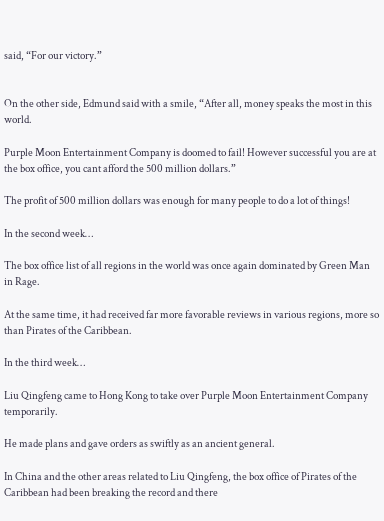said, “For our victory.”


On the other side, Edmund said with a smile, “After all, money speaks the most in this world.

Purple Moon Entertainment Company is doomed to fail! However successful you are at the box office, you cant afford the 500 million dollars.”

The profit of 500 million dollars was enough for many people to do a lot of things!

In the second week…

The box office list of all regions in the world was once again dominated by Green Man in Rage.

At the same time, it had received far more favorable reviews in various regions, more so than Pirates of the Caribbean.

In the third week…

Liu Qingfeng came to Hong Kong to take over Purple Moon Entertainment Company temporarily.

He made plans and gave orders as swiftly as an ancient general.

In China and the other areas related to Liu Qingfeng, the box office of Pirates of the Caribbean had been breaking the record and there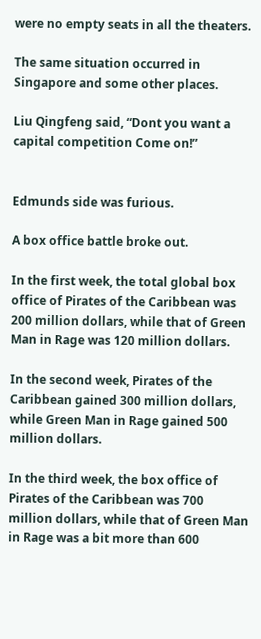were no empty seats in all the theaters.

The same situation occurred in Singapore and some other places.

Liu Qingfeng said, “Dont you want a capital competition Come on!”


Edmunds side was furious.

A box office battle broke out.

In the first week, the total global box office of Pirates of the Caribbean was 200 million dollars, while that of Green Man in Rage was 120 million dollars.

In the second week, Pirates of the Caribbean gained 300 million dollars, while Green Man in Rage gained 500 million dollars.

In the third week, the box office of Pirates of the Caribbean was 700 million dollars, while that of Green Man in Rage was a bit more than 600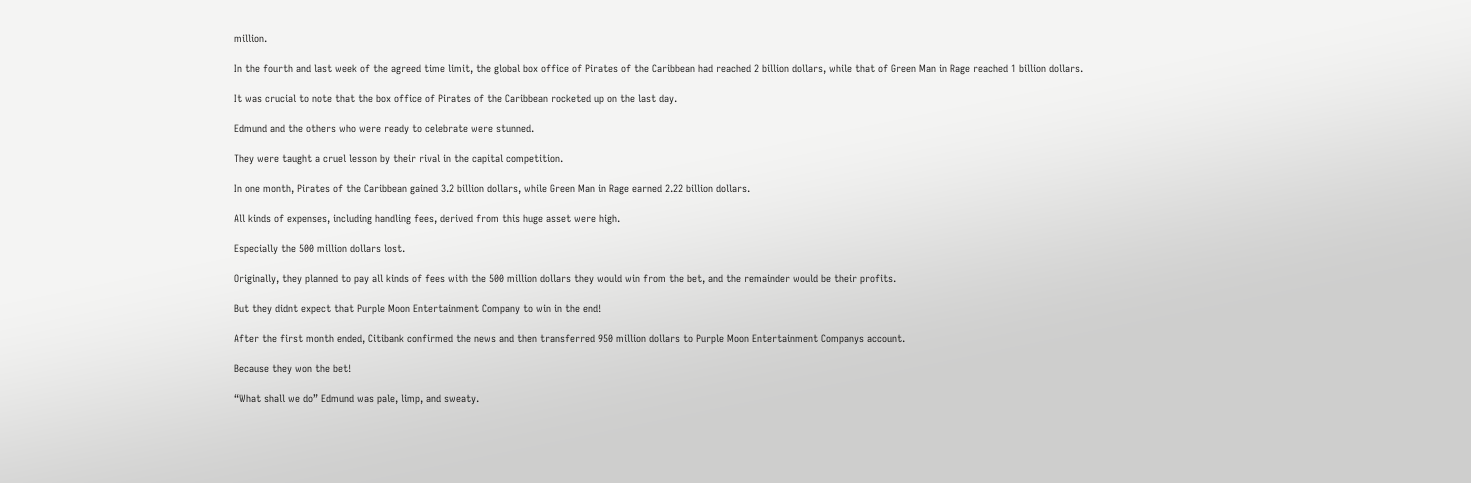million.

In the fourth and last week of the agreed time limit, the global box office of Pirates of the Caribbean had reached 2 billion dollars, while that of Green Man in Rage reached 1 billion dollars.

It was crucial to note that the box office of Pirates of the Caribbean rocketed up on the last day.

Edmund and the others who were ready to celebrate were stunned.

They were taught a cruel lesson by their rival in the capital competition.

In one month, Pirates of the Caribbean gained 3.2 billion dollars, while Green Man in Rage earned 2.22 billion dollars.

All kinds of expenses, including handling fees, derived from this huge asset were high.

Especially the 500 million dollars lost.

Originally, they planned to pay all kinds of fees with the 500 million dollars they would win from the bet, and the remainder would be their profits.

But they didnt expect that Purple Moon Entertainment Company to win in the end!

After the first month ended, Citibank confirmed the news and then transferred 950 million dollars to Purple Moon Entertainment Companys account.

Because they won the bet!

“What shall we do” Edmund was pale, limp, and sweaty.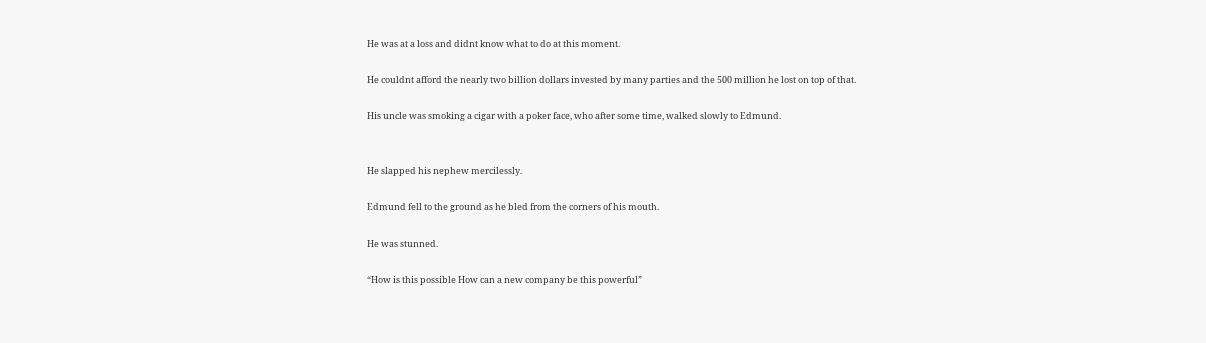He was at a loss and didnt know what to do at this moment.

He couldnt afford the nearly two billion dollars invested by many parties and the 500 million he lost on top of that.

His uncle was smoking a cigar with a poker face, who after some time, walked slowly to Edmund.


He slapped his nephew mercilessly.

Edmund fell to the ground as he bled from the corners of his mouth.

He was stunned.

“How is this possible How can a new company be this powerful”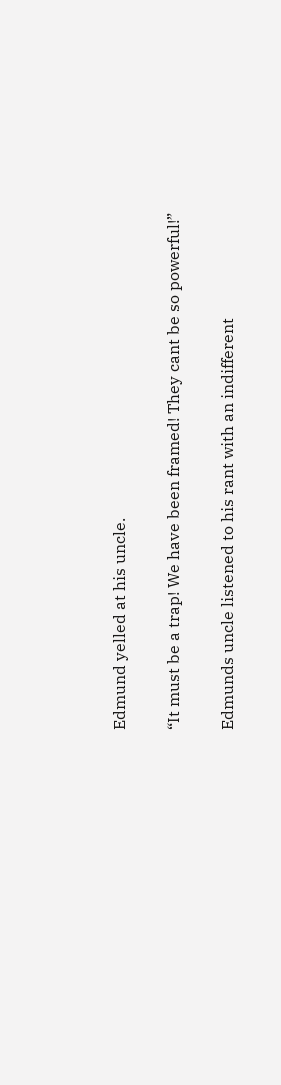Edmund yelled at his uncle.

“It must be a trap! We have been framed! They cant be so powerful!”

Edmunds uncle listened to his rant with an indifferent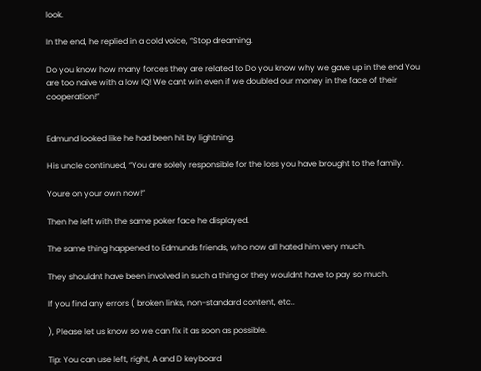look.

In the end, he replied in a cold voice, “Stop dreaming.

Do you know how many forces they are related to Do you know why we gave up in the end You are too naive with a low IQ! We cant win even if we doubled our money in the face of their cooperation!”


Edmund looked like he had been hit by lightning.

His uncle continued, “You are solely responsible for the loss you have brought to the family.

Youre on your own now!”

Then he left with the same poker face he displayed.

The same thing happened to Edmunds friends, who now all hated him very much.

They shouldnt have been involved in such a thing or they wouldnt have to pay so much.

If you find any errors ( broken links, non-standard content, etc..

), Please let us know so we can fix it as soon as possible.

Tip: You can use left, right, A and D keyboard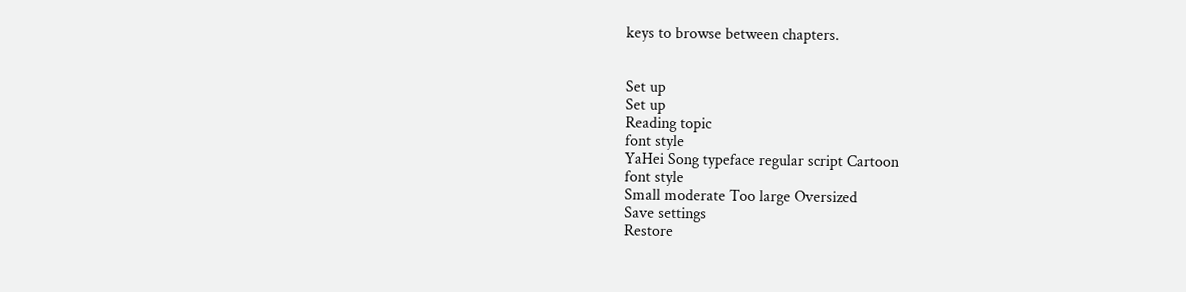keys to browse between chapters.


Set up
Set up
Reading topic
font style
YaHei Song typeface regular script Cartoon
font style
Small moderate Too large Oversized
Save settings
Restore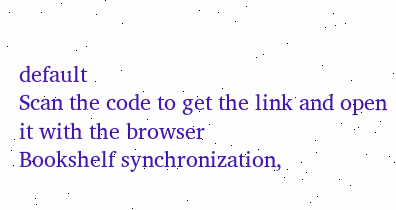default
Scan the code to get the link and open it with the browser
Bookshelf synchronization,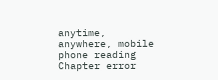anytime, anywhere, mobile phone reading
Chapter error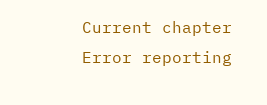Current chapter
Error reporting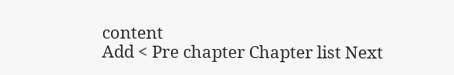content
Add < Pre chapter Chapter list Next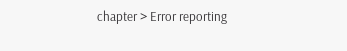chapter > Error reporting